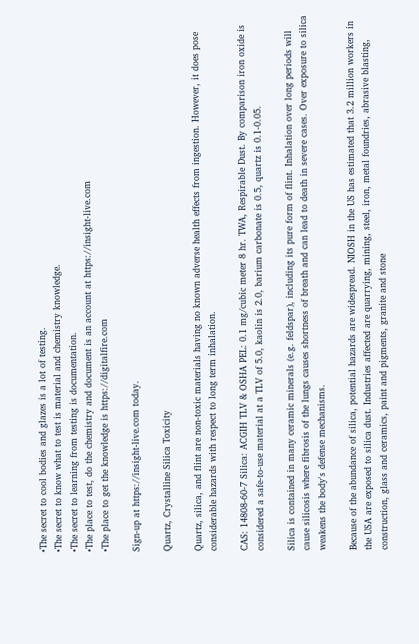•The secret to cool bodies and glazes is a lot of testing.
•The secret to know what to test is material and chemistry knowledge.
•The secret to learning from testing is documentation.
•The place to test, do the chemistry and document is an account at https://insight-live.com
•The place to get the knowledge is https://digitalfire.com

Sign-up at https://insight-live.com today.

Quartz, Crystalline Silica Toxicity

Quartz, silica, and flint are non-toxic materials having no known adverse health effects from ingestion. However, it does pose considerable hazards with respect to long term inhalation.

CAS: 14808-60-7 Silica: ACGIH TLV & OSHA PEL: 0.1 mg/cubic meter 8 hr. TWA, Respirable Dust. By comparison iron oxide is considered a safe-to-use material at a TLV of 5.0, kaolin is 2.0, barium carbonate is 0.5, quartz is 0.1-0.05.

Silica is contained in many ceramic minerals (e.g. feldspar), including its pure form of flint. Inhalation over long periods will cause silicosis where fibrosis of the lungs causes shortness of breath and can lead to death in severe cases. Over exposure to silica weakens the body's defense mechanisms.

Because of the abundance of silica, potential hazards are widespread. NIOSH in the US has estimated that 3.2 million workers in the USA are exposed to silica dust. Industries affected are quarrying, mining, steel, iron, metal foundries, abrasive blasting, construction, glass and ceramics, paint and pigments, granite and stone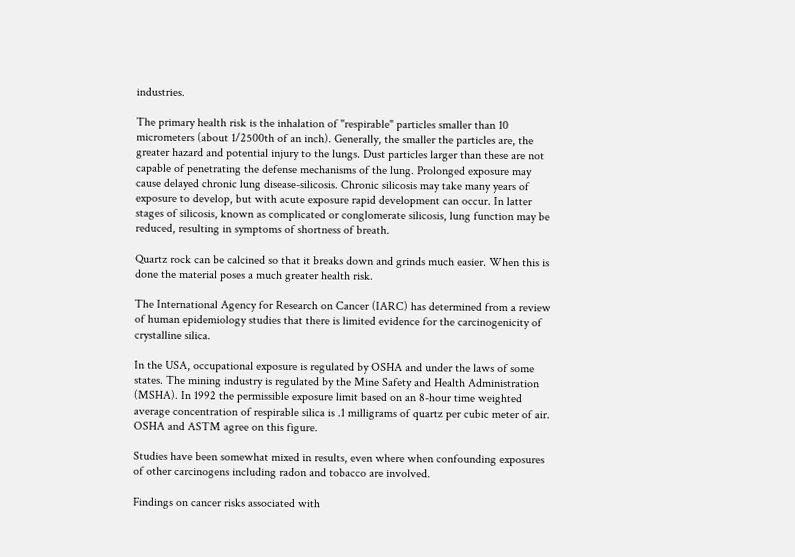industries.

The primary health risk is the inhalation of "respirable" particles smaller than 10 micrometers (about 1/2500th of an inch). Generally, the smaller the particles are, the greater hazard and potential injury to the lungs. Dust particles larger than these are not capable of penetrating the defense mechanisms of the lung. Prolonged exposure may cause delayed chronic lung disease-silicosis. Chronic silicosis may take many years of exposure to develop, but with acute exposure rapid development can occur. In latter stages of silicosis, known as complicated or conglomerate silicosis, lung function may be reduced, resulting in symptoms of shortness of breath.

Quartz rock can be calcined so that it breaks down and grinds much easier. When this is done the material poses a much greater health risk.

The International Agency for Research on Cancer (IARC) has determined from a review of human epidemiology studies that there is limited evidence for the carcinogenicity of crystalline silica.

In the USA, occupational exposure is regulated by OSHA and under the laws of some states. The mining industry is regulated by the Mine Safety and Health Administration (MSHA). In 1992 the permissible exposure limit based on an 8-hour time weighted average concentration of respirable silica is .1 milligrams of quartz per cubic meter of air. OSHA and ASTM agree on this figure.

Studies have been somewhat mixed in results, even where when confounding exposures of other carcinogens including radon and tobacco are involved.

Findings on cancer risks associated with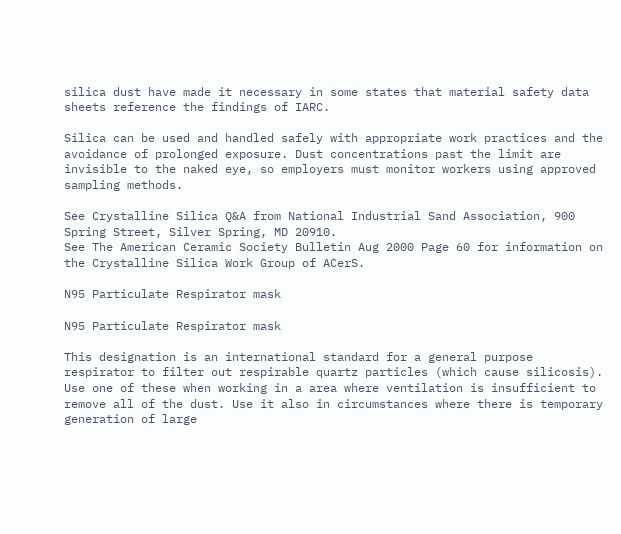silica dust have made it necessary in some states that material safety data sheets reference the findings of IARC.

Silica can be used and handled safely with appropriate work practices and the avoidance of prolonged exposure. Dust concentrations past the limit are invisible to the naked eye, so employers must monitor workers using approved sampling methods.

See Crystalline Silica Q&A from National Industrial Sand Association, 900 Spring Street, Silver Spring, MD 20910.
See The American Ceramic Society Bulletin Aug 2000 Page 60 for information on the Crystalline Silica Work Group of ACerS.

N95 Particulate Respirator mask

N95 Particulate Respirator mask

This designation is an international standard for a general purpose respirator to filter out respirable quartz particles (which cause silicosis). Use one of these when working in a area where ventilation is insufficient to remove all of the dust. Use it also in circumstances where there is temporary generation of large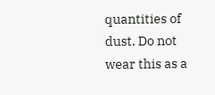quantities of dust. Do not wear this as a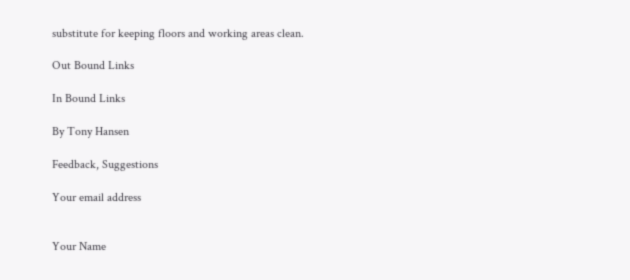substitute for keeping floors and working areas clean.

Out Bound Links

In Bound Links

By Tony Hansen

Feedback, Suggestions

Your email address


Your Name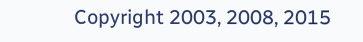Copyright 2003, 2008, 2015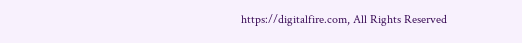https://digitalfire.com, All Rights Reserved